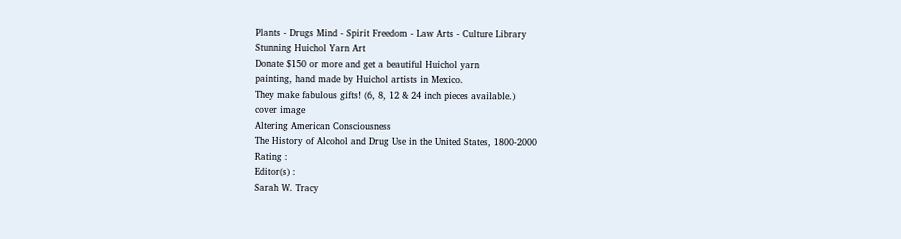Plants - Drugs Mind - Spirit Freedom - Law Arts - Culture Library
Stunning Huichol Yarn Art
Donate $150 or more and get a beautiful Huichol yarn
painting, hand made by Huichol artists in Mexico.
They make fabulous gifts! (6, 8, 12 & 24 inch pieces available.)
cover image
Altering American Consciousness
The History of Alcohol and Drug Use in the United States, 1800-2000
Rating :
Editor(s) :
Sarah W. Tracy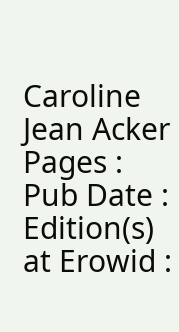Caroline Jean Acker
Pages :
Pub Date :
Edition(s) at Erowid :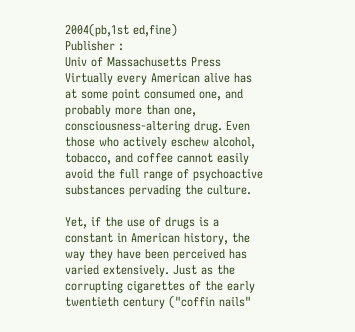2004(pb,1st ed,fine)
Publisher :
Univ of Massachusetts Press
Virtually every American alive has at some point consumed one, and probably more than one, consciousness-altering drug. Even those who actively eschew alcohol, tobacco, and coffee cannot easily avoid the full range of psychoactive substances pervading the culture.

Yet, if the use of drugs is a constant in American history, the way they have been perceived has varied extensively. Just as the corrupting cigarettes of the early twentieth century ("coffin nails"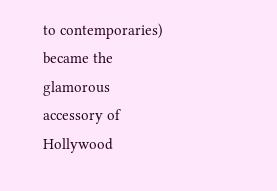to contemporaries) became the glamorous accessory of Hollywood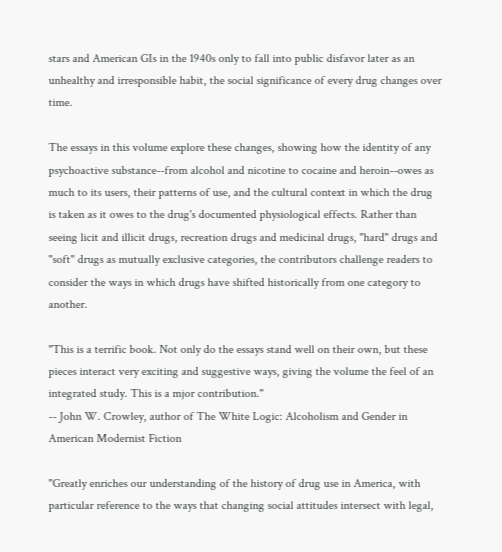stars and American GIs in the 1940s only to fall into public disfavor later as an unhealthy and irresponsible habit, the social significance of every drug changes over time.

The essays in this volume explore these changes, showing how the identity of any psychoactive substance--from alcohol and nicotine to cocaine and heroin--owes as much to its users, their patterns of use, and the cultural context in which the drug is taken as it owes to the drug's documented physiological effects. Rather than seeing licit and illicit drugs, recreation drugs and medicinal drugs, "hard" drugs and "soft" drugs as mutually exclusive categories, the contributors challenge readers to consider the ways in which drugs have shifted historically from one category to another.

"This is a terrific book. Not only do the essays stand well on their own, but these pieces interact very exciting and suggestive ways, giving the volume the feel of an integrated study. This is a mjor contribution."
-- John W. Crowley, author of The White Logic: Alcoholism and Gender in American Modernist Fiction

"Greatly enriches our understanding of the history of drug use in America, with particular reference to the ways that changing social attitudes intersect with legal,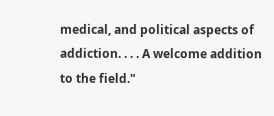medical, and political aspects of addiction. . . . A welcome addition to the field."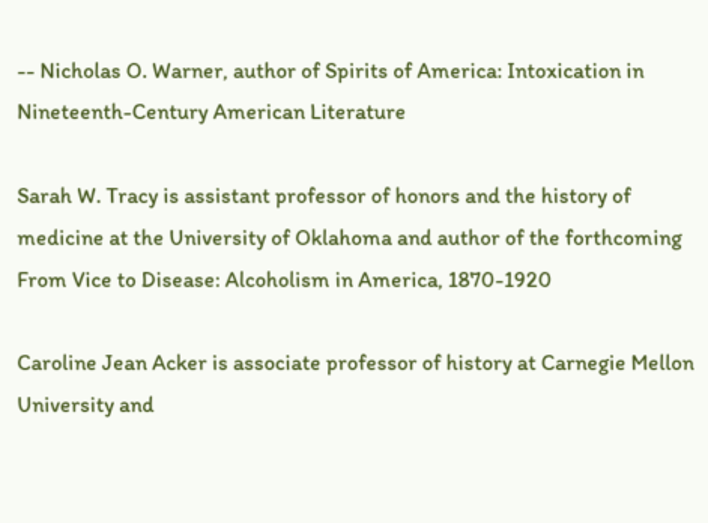-- Nicholas O. Warner, author of Spirits of America: Intoxication in Nineteenth-Century American Literature

Sarah W. Tracy is assistant professor of honors and the history of medicine at the University of Oklahoma and author of the forthcoming From Vice to Disease: Alcoholism in America, 1870-1920

Caroline Jean Acker is associate professor of history at Carnegie Mellon University and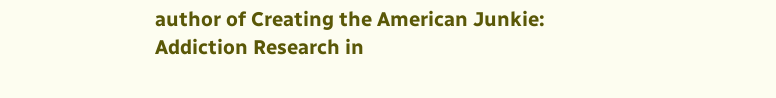author of Creating the American Junkie: Addiction Research in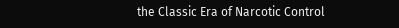the Classic Era of Narcotic Control